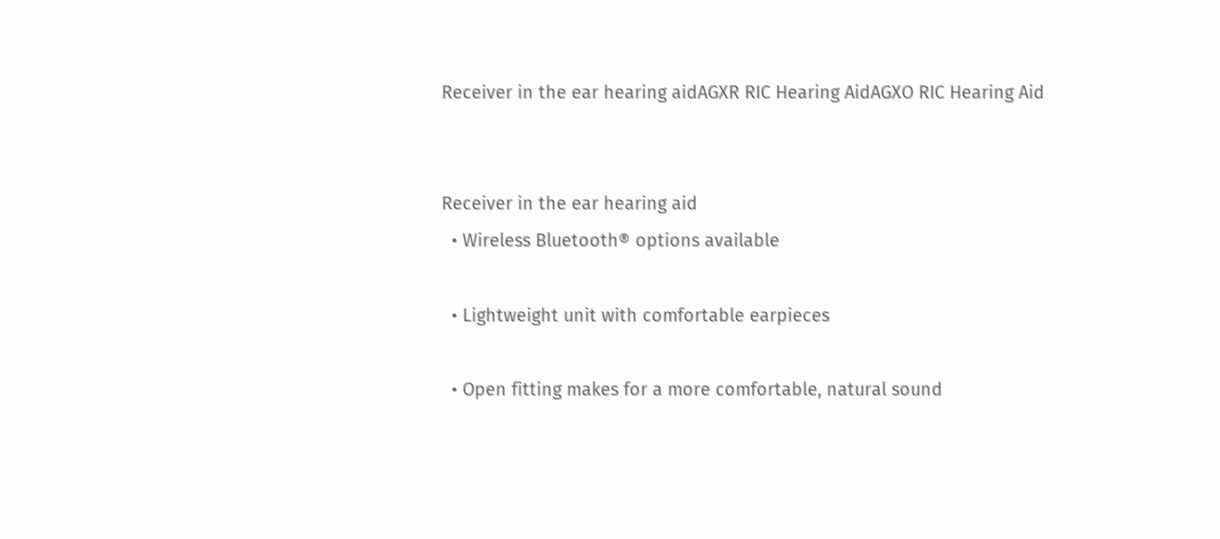Receiver in the ear hearing aidAGXR RIC Hearing AidAGXO RIC Hearing Aid


Receiver in the ear hearing aid
  • Wireless Bluetooth® options available

  • Lightweight unit with comfortable earpieces

  • Open fitting makes for a more comfortable, natural sound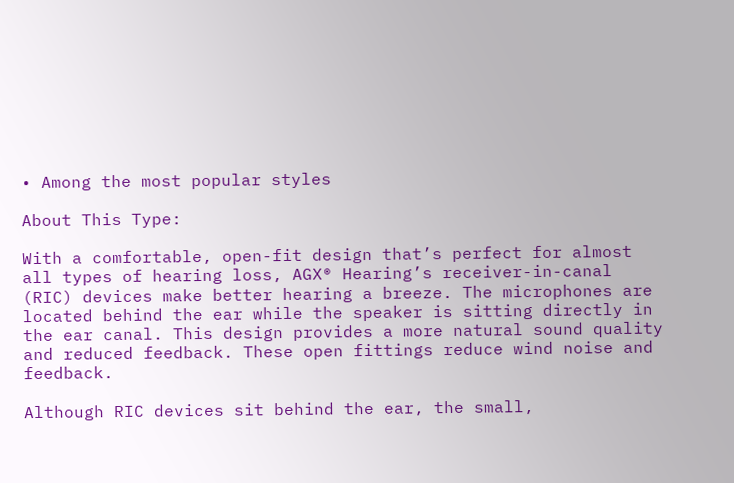• Among the most popular styles

About This Type:

With a comfortable, open-fit design that’s perfect for almost all types of hearing loss, AGX® Hearing’s receiver-in-canal (RIC) devices make better hearing a breeze. The microphones are located behind the ear while the speaker is sitting directly in the ear canal. This design provides a more natural sound quality and reduced feedback. These open fittings reduce wind noise and feedback.

Although RIC devices sit behind the ear, the small,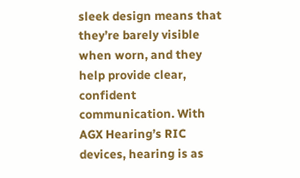sleek design means that they’re barely visible when worn, and they help provide clear, confident communication. With AGX Hearing’s RIC devices, hearing is as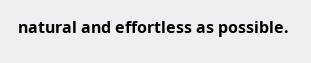natural and effortless as possible.